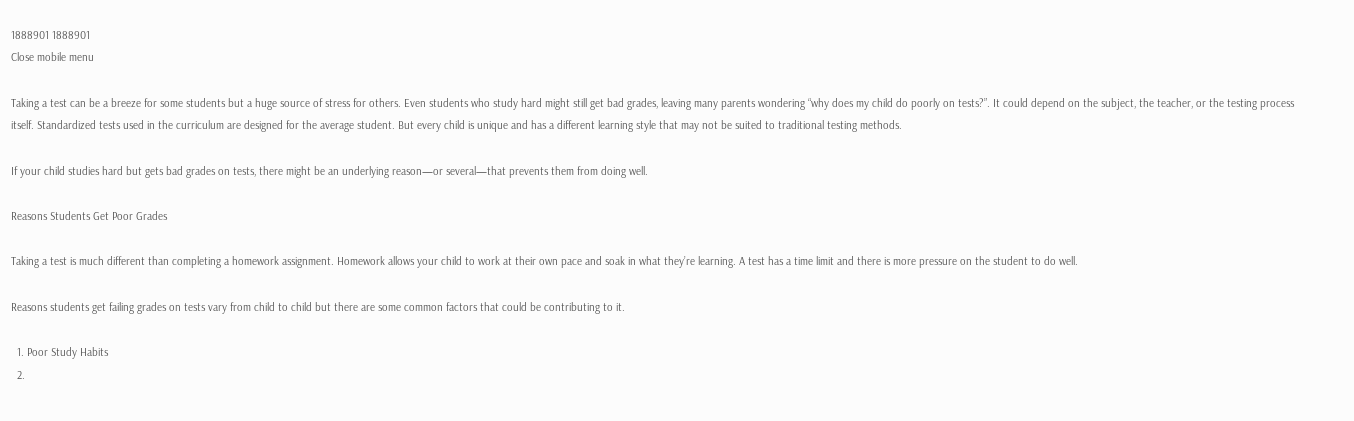1888901 1888901
Close mobile menu

Taking a test can be a breeze for some students but a huge source of stress for others. Even students who study hard might still get bad grades, leaving many parents wondering “why does my child do poorly on tests?”. It could depend on the subject, the teacher, or the testing process itself. Standardized tests used in the curriculum are designed for the average student. But every child is unique and has a different learning style that may not be suited to traditional testing methods.

If your child studies hard but gets bad grades on tests, there might be an underlying reason—or several—that prevents them from doing well.

Reasons Students Get Poor Grades

Taking a test is much different than completing a homework assignment. Homework allows your child to work at their own pace and soak in what they’re learning. A test has a time limit and there is more pressure on the student to do well.

Reasons students get failing grades on tests vary from child to child but there are some common factors that could be contributing to it.

  1. Poor Study Habits
  2.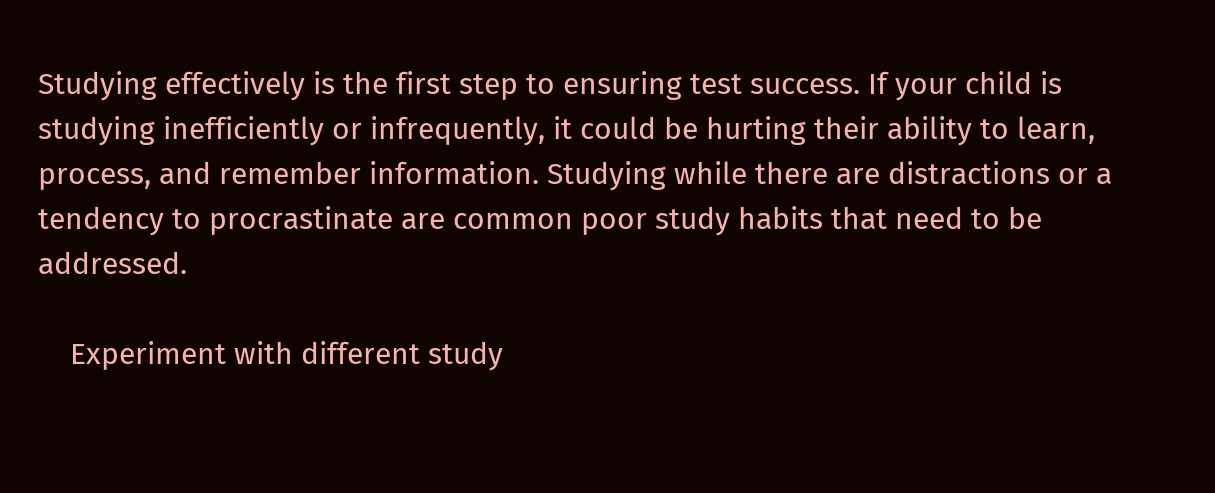Studying effectively is the first step to ensuring test success. If your child is studying inefficiently or infrequently, it could be hurting their ability to learn, process, and remember information. Studying while there are distractions or a tendency to procrastinate are common poor study habits that need to be addressed.

    Experiment with different study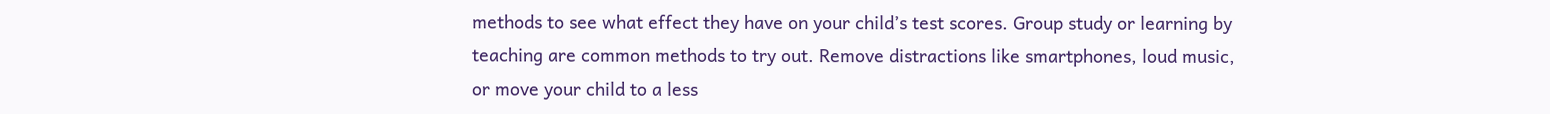methods to see what effect they have on your child’s test scores. Group study or learning by teaching are common methods to try out. Remove distractions like smartphones, loud music, or move your child to a less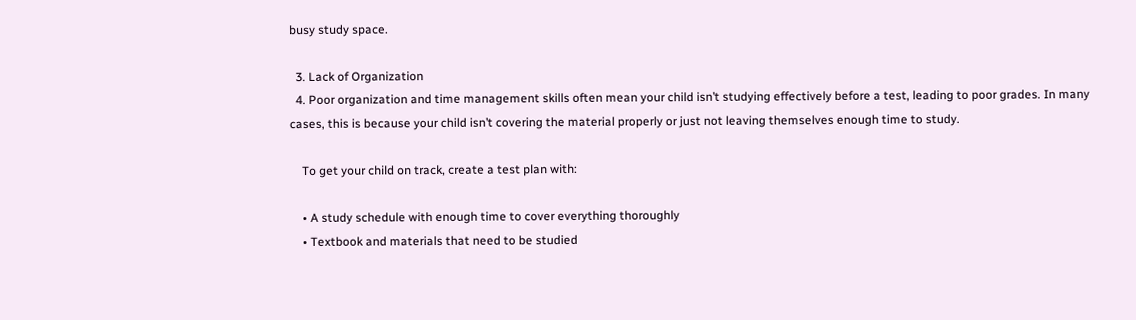busy study space.

  3. Lack of Organization
  4. Poor organization and time management skills often mean your child isn’t studying effectively before a test, leading to poor grades. In many cases, this is because your child isn’t covering the material properly or just not leaving themselves enough time to study.

    To get your child on track, create a test plan with:

    • A study schedule with enough time to cover everything thoroughly
    • Textbook and materials that need to be studied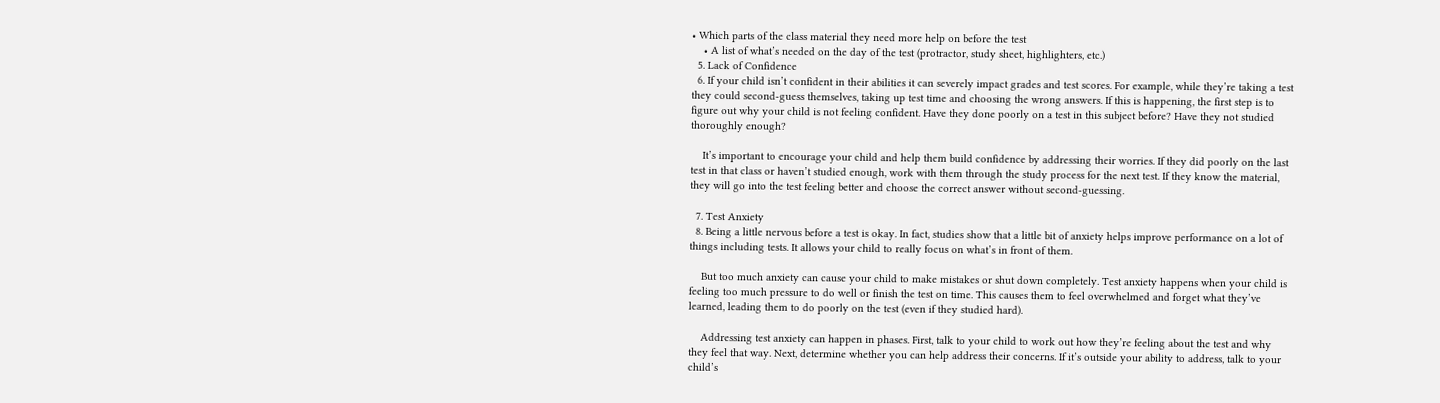• Which parts of the class material they need more help on before the test
    • A list of what’s needed on the day of the test (protractor, study sheet, highlighters, etc.)
  5. Lack of Confidence
  6. If your child isn’t confident in their abilities it can severely impact grades and test scores. For example, while they’re taking a test they could second-guess themselves, taking up test time and choosing the wrong answers. If this is happening, the first step is to figure out why your child is not feeling confident. Have they done poorly on a test in this subject before? Have they not studied thoroughly enough?

    It’s important to encourage your child and help them build confidence by addressing their worries. If they did poorly on the last test in that class or haven’t studied enough, work with them through the study process for the next test. If they know the material, they will go into the test feeling better and choose the correct answer without second-guessing.

  7. Test Anxiety
  8. Being a little nervous before a test is okay. In fact, studies show that a little bit of anxiety helps improve performance on a lot of things including tests. It allows your child to really focus on what’s in front of them.

    But too much anxiety can cause your child to make mistakes or shut down completely. Test anxiety happens when your child is feeling too much pressure to do well or finish the test on time. This causes them to feel overwhelmed and forget what they’ve learned, leading them to do poorly on the test (even if they studied hard).

    Addressing test anxiety can happen in phases. First, talk to your child to work out how they’re feeling about the test and why they feel that way. Next, determine whether you can help address their concerns. If it’s outside your ability to address, talk to your child’s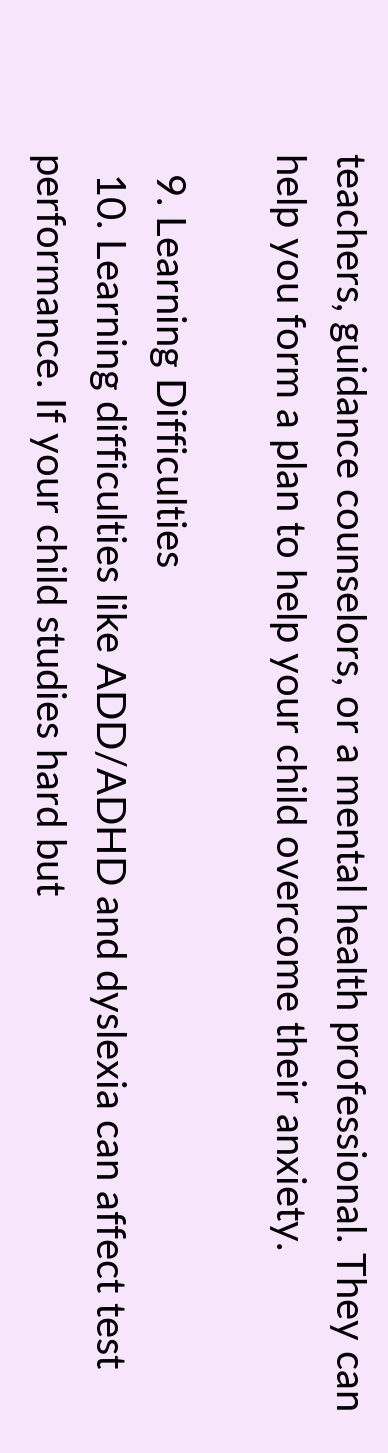teachers, guidance counselors, or a mental health professional. They can help you form a plan to help your child overcome their anxiety.

  9. Learning Difficulties
  10. Learning difficulties like ADD/ADHD and dyslexia can affect test performance. If your child studies hard but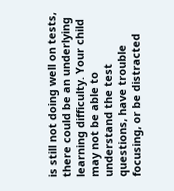is still not doing well on tests, there could be an underlying learning difficulty. Your child may not be able to understand the test questions, have trouble focusing, or be distracted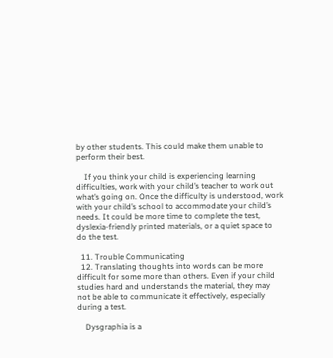by other students. This could make them unable to perform their best.

    If you think your child is experiencing learning difficulties, work with your child’s teacher to work out what’s going on. Once the difficulty is understood, work with your child’s school to accommodate your child’s needs. It could be more time to complete the test, dyslexia-friendly printed materials, or a quiet space to do the test.

  11. Trouble Communicating
  12. Translating thoughts into words can be more difficult for some more than others. Even if your child studies hard and understands the material, they may not be able to communicate it effectively, especially during a test.

    Dysgraphia is a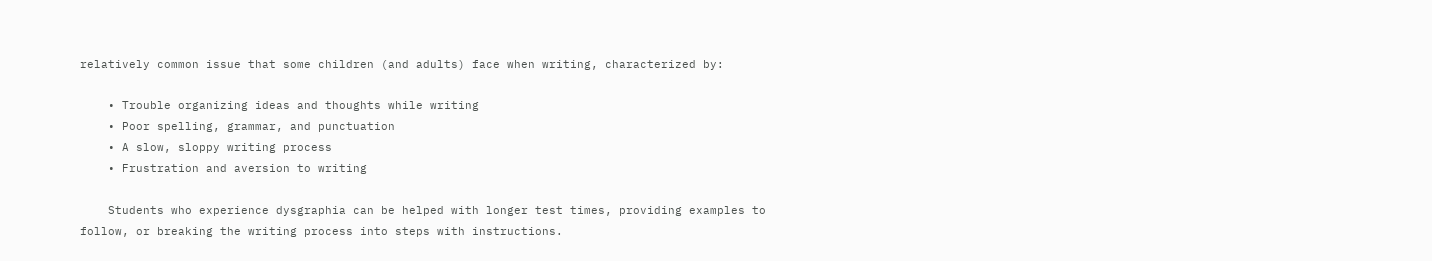relatively common issue that some children (and adults) face when writing, characterized by:

    • Trouble organizing ideas and thoughts while writing
    • Poor spelling, grammar, and punctuation
    • A slow, sloppy writing process
    • Frustration and aversion to writing

    Students who experience dysgraphia can be helped with longer test times, providing examples to follow, or breaking the writing process into steps with instructions.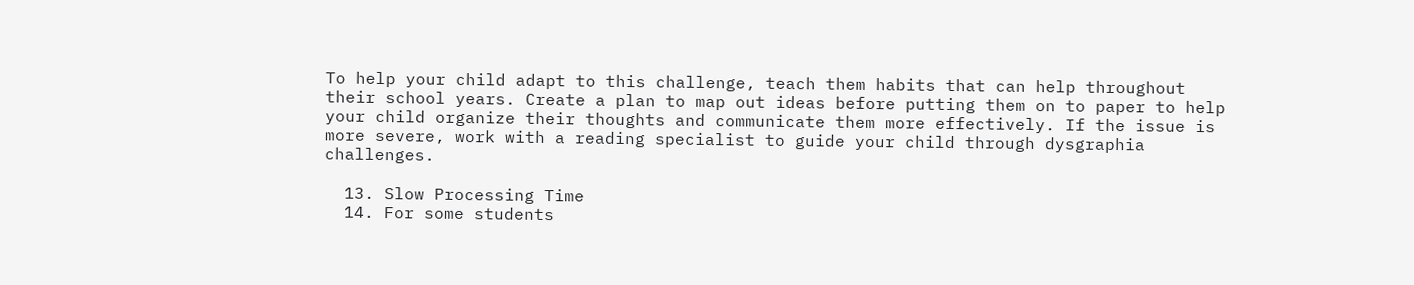To help your child adapt to this challenge, teach them habits that can help throughout their school years. Create a plan to map out ideas before putting them on to paper to help your child organize their thoughts and communicate them more effectively. If the issue is more severe, work with a reading specialist to guide your child through dysgraphia challenges.

  13. Slow Processing Time
  14. For some students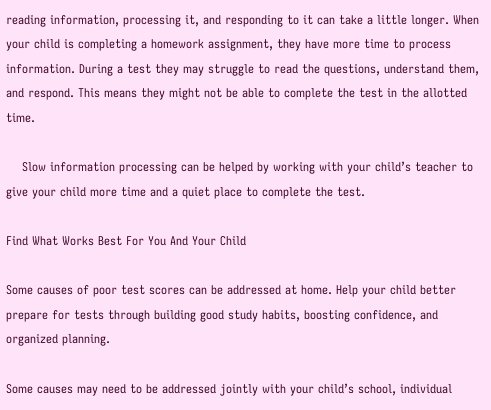reading information, processing it, and responding to it can take a little longer. When your child is completing a homework assignment, they have more time to process information. During a test they may struggle to read the questions, understand them, and respond. This means they might not be able to complete the test in the allotted time.

    Slow information processing can be helped by working with your child’s teacher to give your child more time and a quiet place to complete the test.

Find What Works Best For You And Your Child

Some causes of poor test scores can be addressed at home. Help your child better prepare for tests through building good study habits, boosting confidence, and organized planning.

Some causes may need to be addressed jointly with your child’s school, individual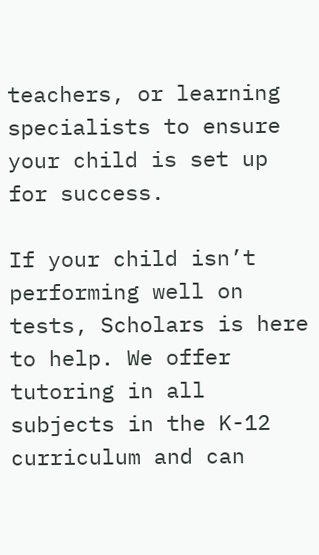teachers, or learning specialists to ensure your child is set up for success.

If your child isn’t performing well on tests, Scholars is here to help. We offer tutoring in all subjects in the K-12 curriculum and can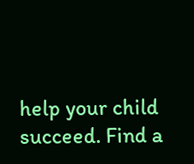help your child succeed. Find a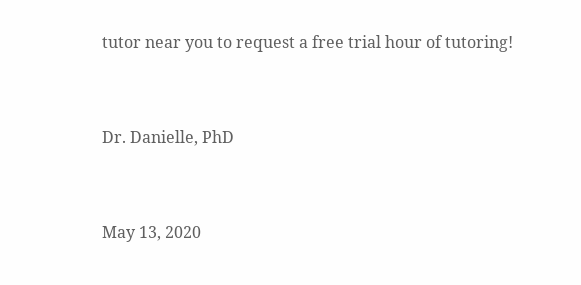tutor near you to request a free trial hour of tutoring!


Dr. Danielle, PhD


May 13, 2020